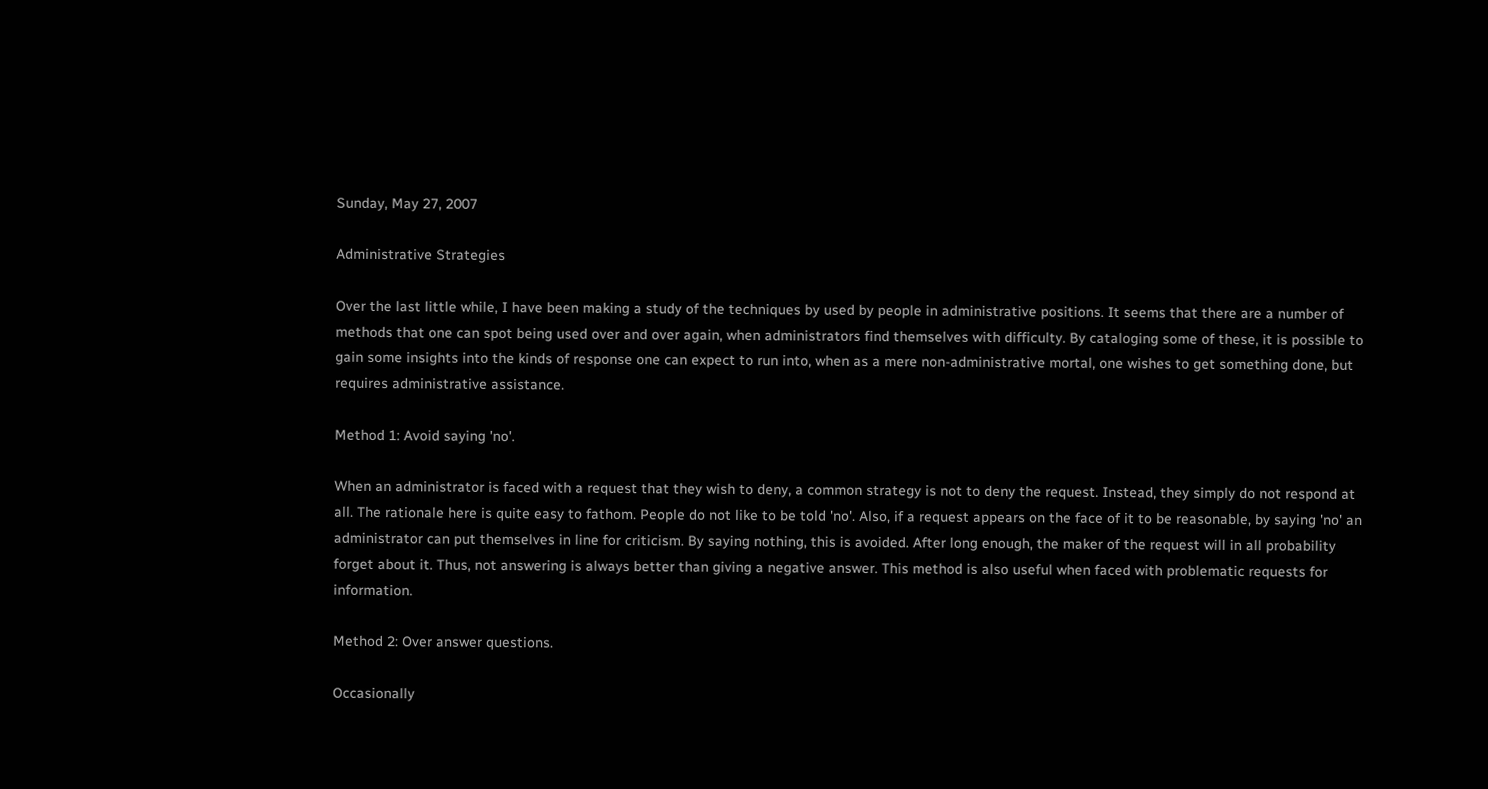Sunday, May 27, 2007

Administrative Strategies

Over the last little while, I have been making a study of the techniques by used by people in administrative positions. It seems that there are a number of methods that one can spot being used over and over again, when administrators find themselves with difficulty. By cataloging some of these, it is possible to gain some insights into the kinds of response one can expect to run into, when as a mere non-administrative mortal, one wishes to get something done, but requires administrative assistance.

Method 1: Avoid saying 'no'.

When an administrator is faced with a request that they wish to deny, a common strategy is not to deny the request. Instead, they simply do not respond at all. The rationale here is quite easy to fathom. People do not like to be told 'no'. Also, if a request appears on the face of it to be reasonable, by saying 'no' an administrator can put themselves in line for criticism. By saying nothing, this is avoided. After long enough, the maker of the request will in all probability forget about it. Thus, not answering is always better than giving a negative answer. This method is also useful when faced with problematic requests for information.

Method 2: Over answer questions.

Occasionally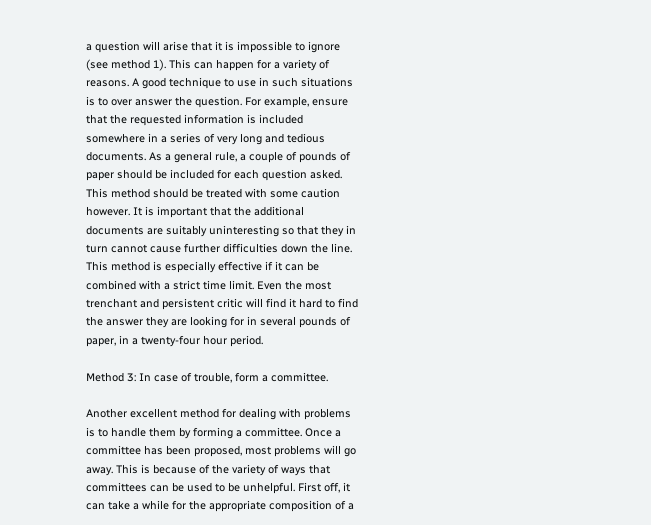a question will arise that it is impossible to ignore (see method 1). This can happen for a variety of reasons. A good technique to use in such situations is to over answer the question. For example, ensure that the requested information is included somewhere in a series of very long and tedious documents. As a general rule, a couple of pounds of paper should be included for each question asked. This method should be treated with some caution however. It is important that the additional documents are suitably uninteresting so that they in turn cannot cause further difficulties down the line. This method is especially effective if it can be combined with a strict time limit. Even the most trenchant and persistent critic will find it hard to find the answer they are looking for in several pounds of paper, in a twenty-four hour period.

Method 3: In case of trouble, form a committee.

Another excellent method for dealing with problems is to handle them by forming a committee. Once a committee has been proposed, most problems will go away. This is because of the variety of ways that committees can be used to be unhelpful. First off, it can take a while for the appropriate composition of a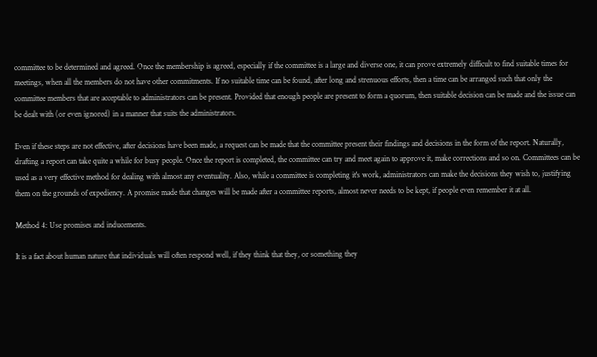committee to be determined and agreed. Once the membership is agreed, especially if the committee is a large and diverse one, it can prove extremely difficult to find suitable times for meetings, when all the members do not have other commitments. If no suitable time can be found, after long and strenuous efforts, then a time can be arranged such that only the committee members that are acceptable to administrators can be present. Provided that enough people are present to form a quorum, then suitable decision can be made and the issue can be dealt with (or even ignored) in a manner that suits the administrators.

Even if these steps are not effective, after decisions have been made, a request can be made that the committee present their findings and decisions in the form of the report. Naturally, drafting a report can take quite a while for busy people. Once the report is completed, the committee can try and meet again to approve it, make corrections and so on. Committees can be used as a very effective method for dealing with almost any eventuality. Also, while a committee is completing it's work, administrators can make the decisions they wish to, justifying them on the grounds of expediency. A promise made that changes will be made after a committee reports, almost never needs to be kept, if people even remember it at all.

Method 4: Use promises and inducements.

It is a fact about human nature that individuals will often respond well, if they think that they, or something they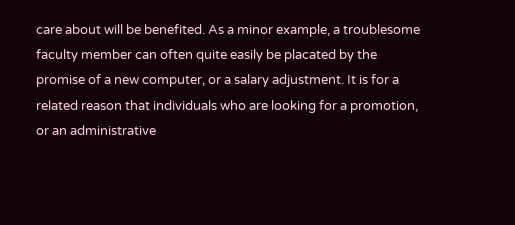care about will be benefited. As a minor example, a troublesome faculty member can often quite easily be placated by the promise of a new computer, or a salary adjustment. It is for a related reason that individuals who are looking for a promotion, or an administrative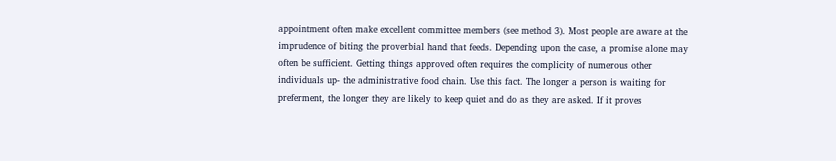appointment often make excellent committee members (see method 3). Most people are aware at the imprudence of biting the proverbial hand that feeds. Depending upon the case, a promise alone may often be sufficient. Getting things approved often requires the complicity of numerous other individuals up- the administrative food chain. Use this fact. The longer a person is waiting for preferment, the longer they are likely to keep quiet and do as they are asked. If it proves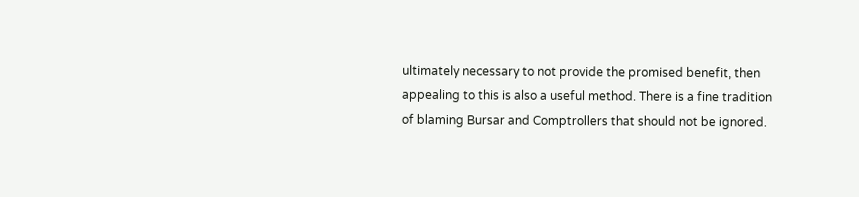ultimately necessary to not provide the promised benefit, then appealing to this is also a useful method. There is a fine tradition of blaming Bursar and Comptrollers that should not be ignored.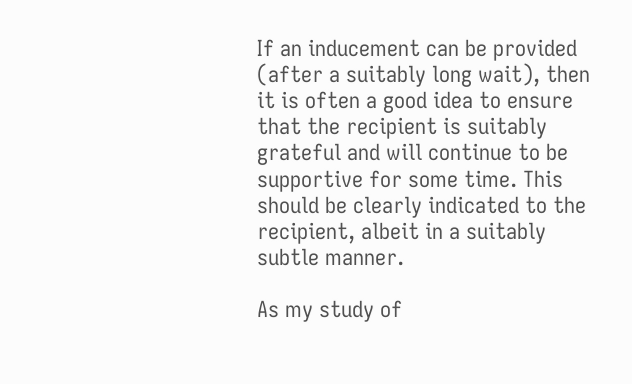If an inducement can be provided (after a suitably long wait), then it is often a good idea to ensure that the recipient is suitably grateful and will continue to be supportive for some time. This should be clearly indicated to the recipient, albeit in a suitably subtle manner.

As my study of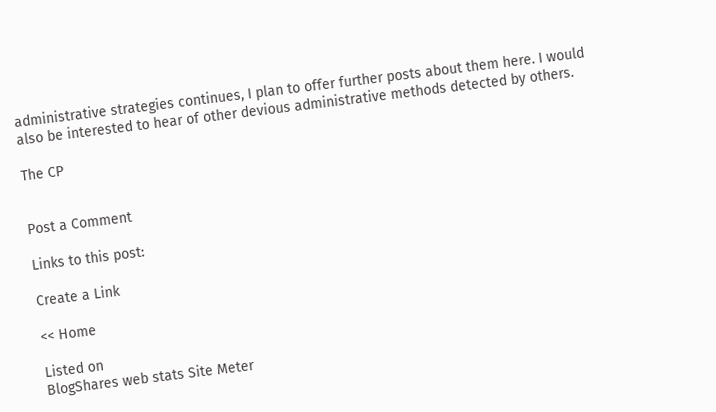administrative strategies continues, I plan to offer further posts about them here. I would also be interested to hear of other devious administrative methods detected by others.

The CP


Post a Comment

Links to this post:

Create a Link

<< Home

Listed on
BlogShares web stats Site Meter